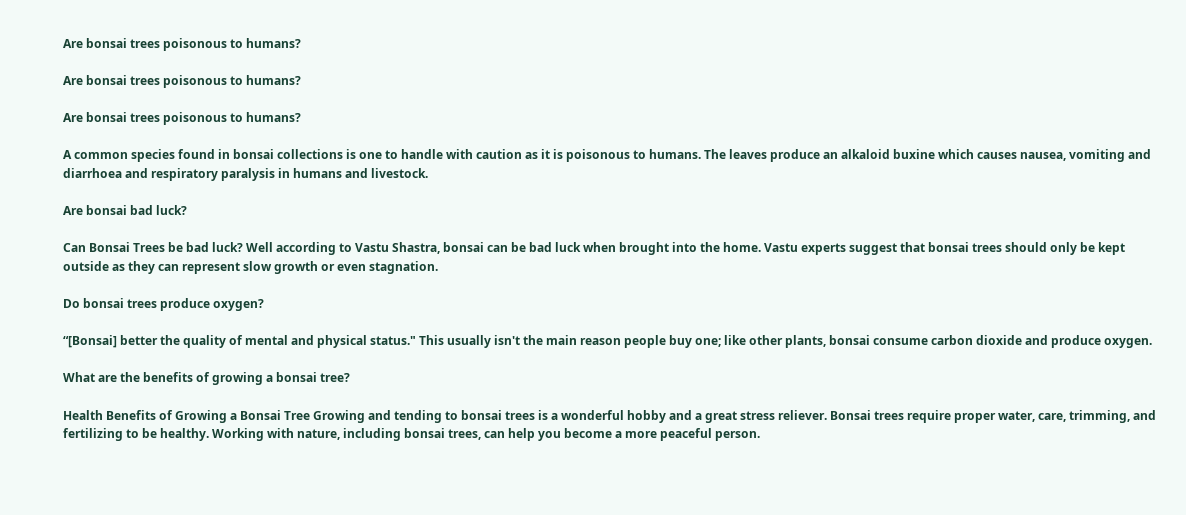Are bonsai trees poisonous to humans?

Are bonsai trees poisonous to humans?

Are bonsai trees poisonous to humans?

A common species found in bonsai collections is one to handle with caution as it is poisonous to humans. The leaves produce an alkaloid buxine which causes nausea, vomiting and diarrhoea and respiratory paralysis in humans and livestock.

Are bonsai bad luck?

Can Bonsai Trees be bad luck? Well according to Vastu Shastra, bonsai can be bad luck when brought into the home. Vastu experts suggest that bonsai trees should only be kept outside as they can represent slow growth or even stagnation.

Do bonsai trees produce oxygen?

“[Bonsai] better the quality of mental and physical status." This usually isn't the main reason people buy one; like other plants, bonsai consume carbon dioxide and produce oxygen.

What are the benefits of growing a bonsai tree?

Health Benefits of Growing a Bonsai Tree Growing and tending to bonsai trees is a wonderful hobby and a great stress reliever. Bonsai trees require proper water, care, trimming, and fertilizing to be healthy. Working with nature, including bonsai trees, can help you become a more peaceful person.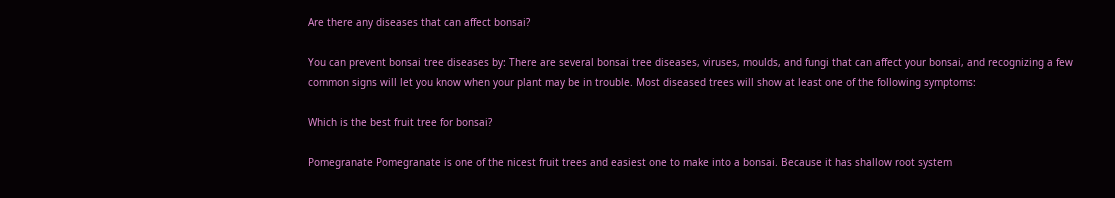Are there any diseases that can affect bonsai?

You can prevent bonsai tree diseases by: There are several bonsai tree diseases, viruses, moulds, and fungi that can affect your bonsai, and recognizing a few common signs will let you know when your plant may be in trouble. Most diseased trees will show at least one of the following symptoms:

Which is the best fruit tree for bonsai?

Pomegranate Pomegranate is one of the nicest fruit trees and easiest one to make into a bonsai. Because it has shallow root system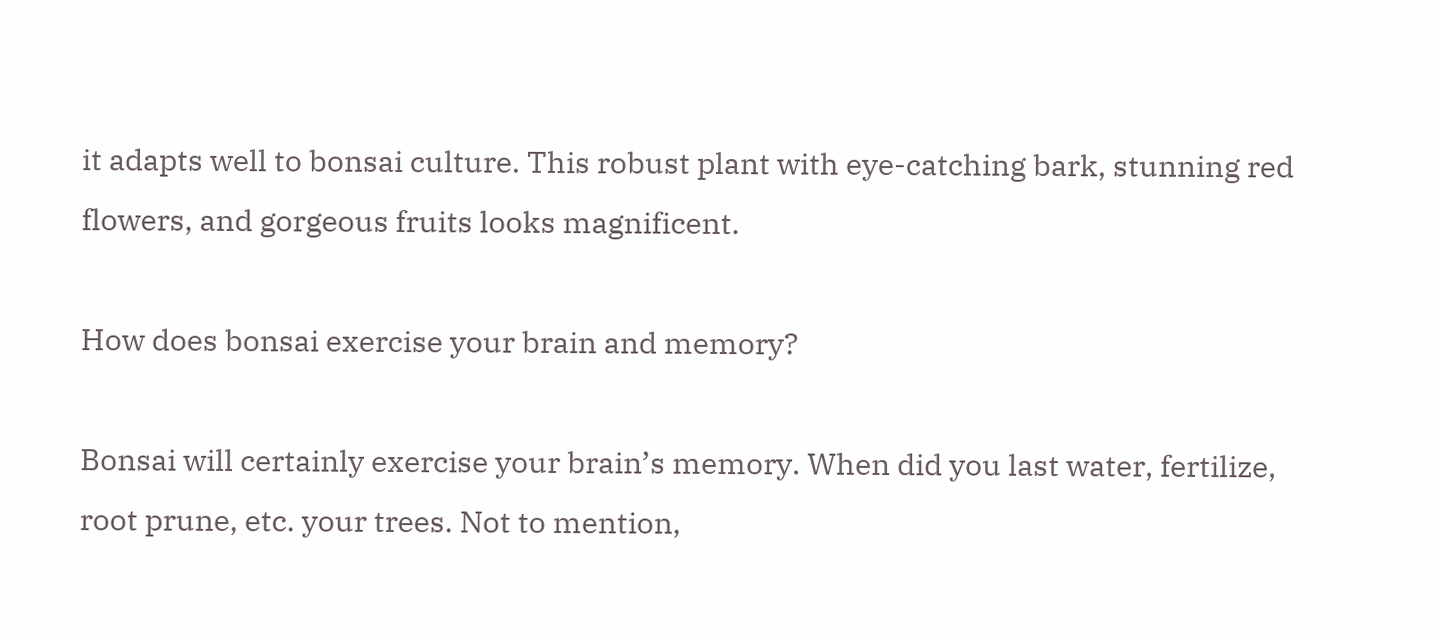it adapts well to bonsai culture. This robust plant with eye-catching bark, stunning red flowers, and gorgeous fruits looks magnificent.

How does bonsai exercise your brain and memory?

Bonsai will certainly exercise your brain’s memory. When did you last water, fertilize, root prune, etc. your trees. Not to mention,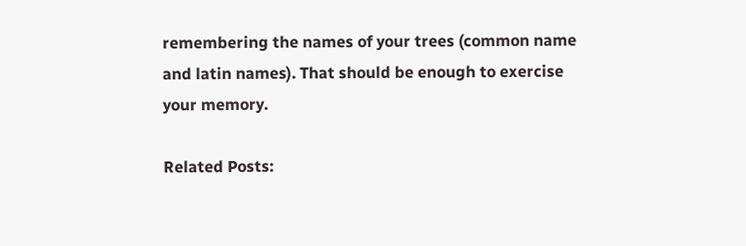remembering the names of your trees (common name and latin names). That should be enough to exercise your memory.

Related Posts: